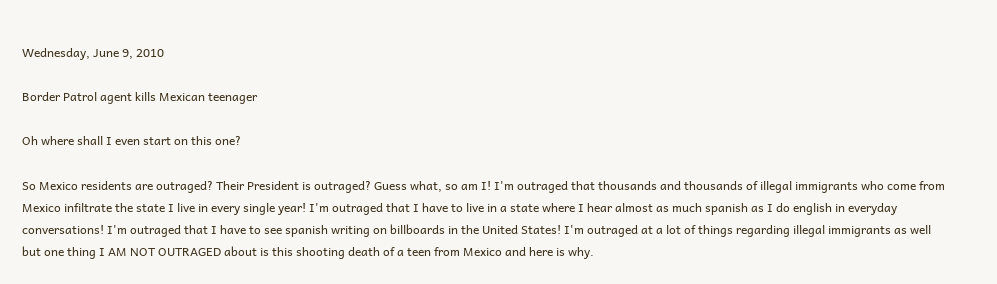Wednesday, June 9, 2010

Border Patrol agent kills Mexican teenager

Oh where shall I even start on this one?

So Mexico residents are outraged? Their President is outraged? Guess what, so am I! I'm outraged that thousands and thousands of illegal immigrants who come from Mexico infiltrate the state I live in every single year! I'm outraged that I have to live in a state where I hear almost as much spanish as I do english in everyday conversations! I'm outraged that I have to see spanish writing on billboards in the United States! I'm outraged at a lot of things regarding illegal immigrants as well but one thing I AM NOT OUTRAGED about is this shooting death of a teen from Mexico and here is why.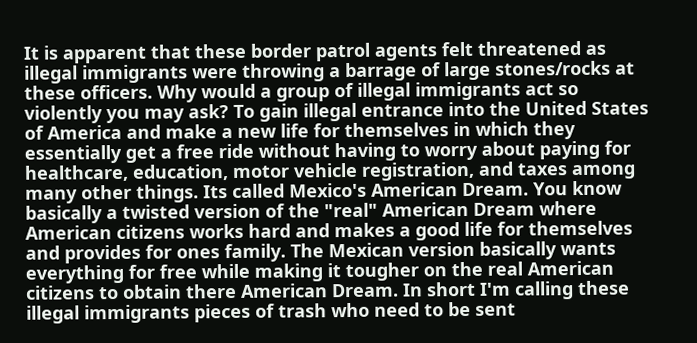It is apparent that these border patrol agents felt threatened as illegal immigrants were throwing a barrage of large stones/rocks at these officers. Why would a group of illegal immigrants act so violently you may ask? To gain illegal entrance into the United States of America and make a new life for themselves in which they essentially get a free ride without having to worry about paying for healthcare, education, motor vehicle registration, and taxes among many other things. Its called Mexico's American Dream. You know basically a twisted version of the "real" American Dream where American citizens works hard and makes a good life for themselves and provides for ones family. The Mexican version basically wants everything for free while making it tougher on the real American citizens to obtain there American Dream. In short I'm calling these illegal immigrants pieces of trash who need to be sent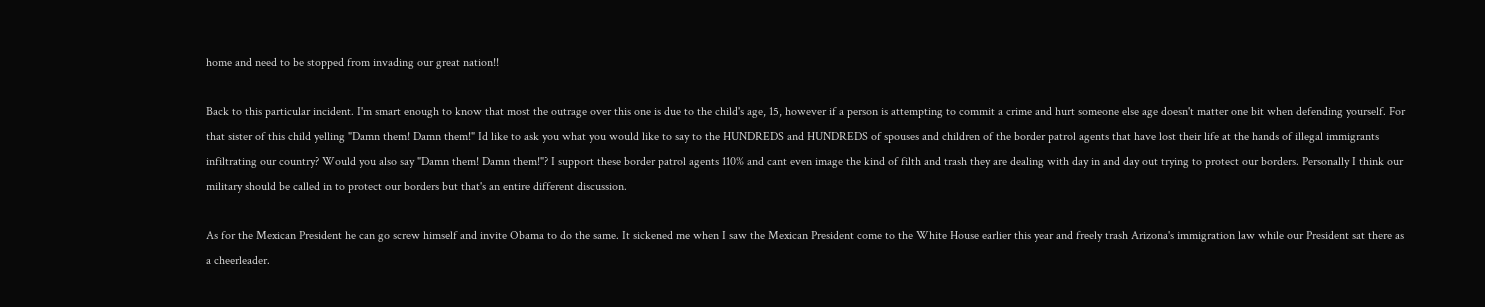home and need to be stopped from invading our great nation!!

Back to this particular incident. I'm smart enough to know that most the outrage over this one is due to the child's age, 15, however if a person is attempting to commit a crime and hurt someone else age doesn't matter one bit when defending yourself. For that sister of this child yelling "Damn them! Damn them!" Id like to ask you what you would like to say to the HUNDREDS and HUNDREDS of spouses and children of the border patrol agents that have lost their life at the hands of illegal immigrants infiltrating our country? Would you also say "Damn them! Damn them!"? I support these border patrol agents 110% and cant even image the kind of filth and trash they are dealing with day in and day out trying to protect our borders. Personally I think our military should be called in to protect our borders but that's an entire different discussion.

As for the Mexican President he can go screw himself and invite Obama to do the same. It sickened me when I saw the Mexican President come to the White House earlier this year and freely trash Arizona's immigration law while our President sat there as a cheerleader.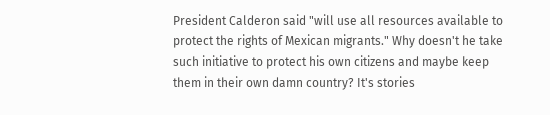President Calderon said "will use all resources available to protect the rights of Mexican migrants." Why doesn't he take such initiative to protect his own citizens and maybe keep them in their own damn country? It's stories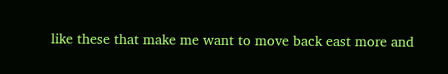like these that make me want to move back east more and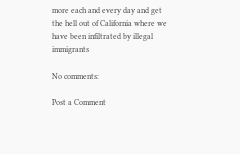more each and every day and get the hell out of California where we have been infiltrated by illegal immigrants

No comments:

Post a Comment